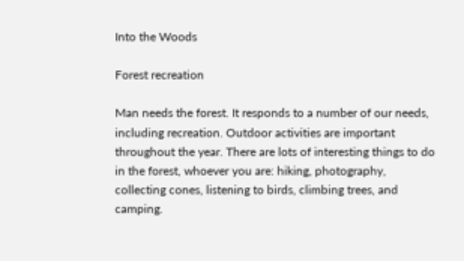Into the Woods

Forest recreation

Man needs the forest. It responds to a number of our needs, including recreation. Outdoor activities are important throughout the year. There are lots of interesting things to do in the forest, whoever you are: hiking, photography, collecting cones, listening to birds, climbing trees, and camping.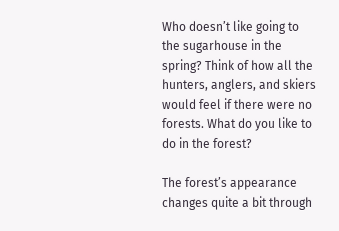Who doesn’t like going to the sugarhouse in the spring? Think of how all the hunters, anglers, and skiers would feel if there were no forests. What do you like to do in the forest?

The forest’s appearance changes quite a bit through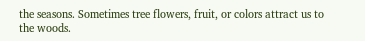the seasons. Sometimes tree flowers, fruit, or colors attract us to the woods.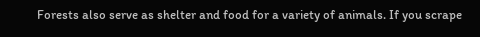Forests also serve as shelter and food for a variety of animals. If you scrape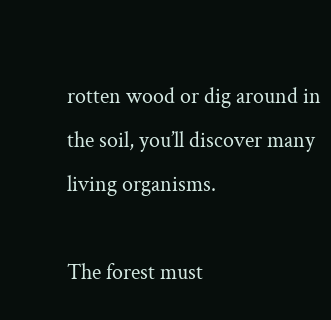rotten wood or dig around in the soil, you’ll discover many living organisms.

The forest must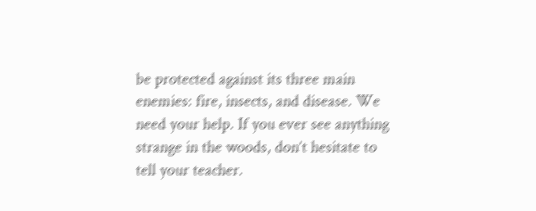be protected against its three main enemies: fire, insects, and disease. We need your help. If you ever see anything strange in the woods, don’t hesitate to tell your teacher.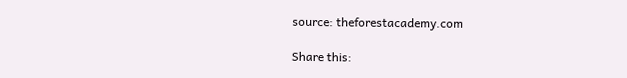source: theforestacademy.com

Share this: